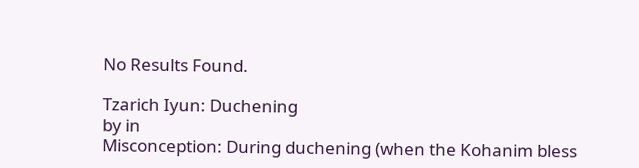No Results Found.

Tzarich Iyun: Duchening
by in
Misconception: During duchening (when the Kohanim bless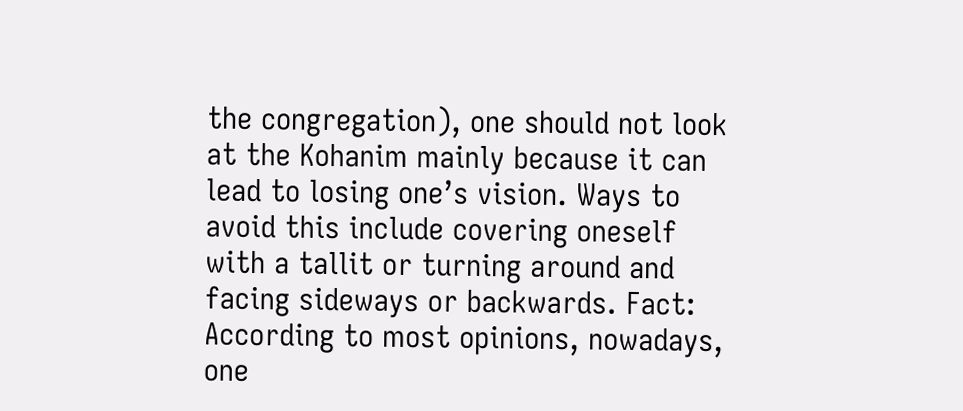the congregation), one should not look at the Kohanim mainly because it can lead to losing one’s vision. Ways to avoid this include covering oneself with a tallit or turning around and facing sideways or backwards. Fact: According to most opinions, nowadays, one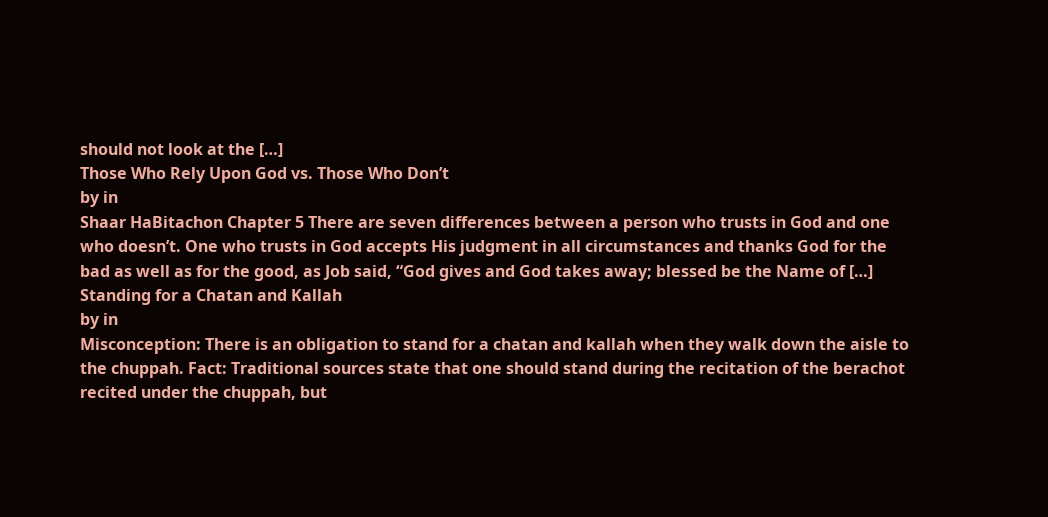should not look at the […]
Those Who Rely Upon God vs. Those Who Don’t
by in
Shaar HaBitachon Chapter 5 There are seven differences between a person who trusts in God and one who doesn’t. One who trusts in God accepts His judgment in all circumstances and thanks God for the bad as well as for the good, as Job said, “God gives and God takes away; blessed be the Name of […]
Standing for a Chatan and Kallah
by in
Misconception: There is an obligation to stand for a chatan and kallah when they walk down the aisle to the chuppah. Fact: Traditional sources state that one should stand during the recitation of the berachot recited under the chuppah, but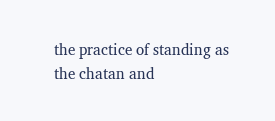the practice of standing as the chatan and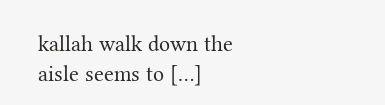kallah walk down the aisle seems to […]